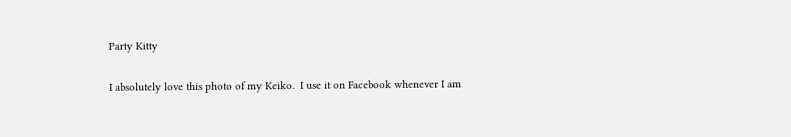Party Kitty

I absolutely love this photo of my Keiko.  I use it on Facebook whenever I am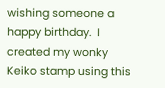wishing someone a happy birthday.  I created my wonky Keiko stamp using this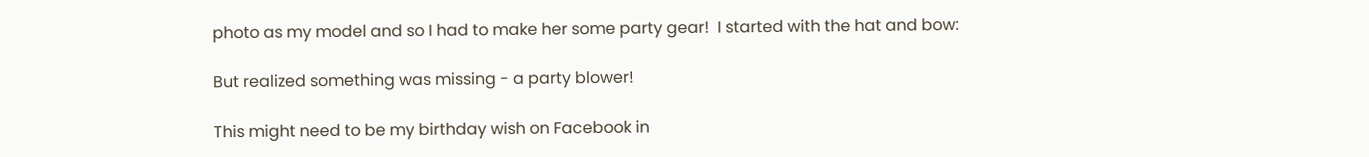photo as my model and so I had to make her some party gear!  I started with the hat and bow:

But realized something was missing - a party blower!

This might need to be my birthday wish on Facebook in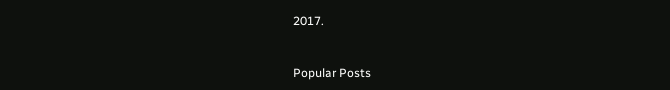2017.


Popular Posts